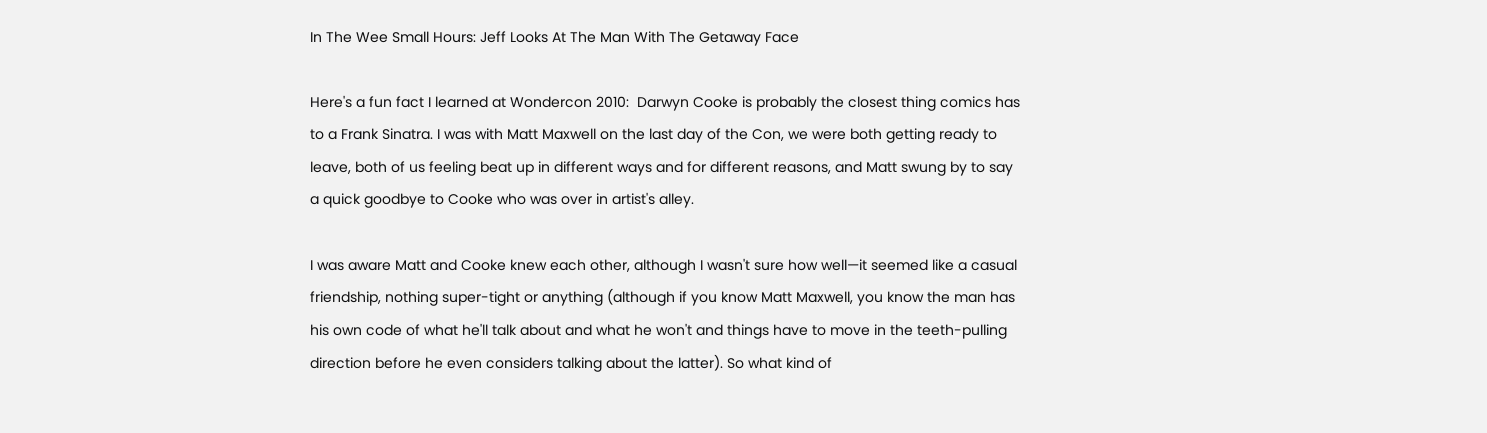In The Wee Small Hours: Jeff Looks At The Man With The Getaway Face

Here's a fun fact I learned at Wondercon 2010:  Darwyn Cooke is probably the closest thing comics has to a Frank Sinatra. I was with Matt Maxwell on the last day of the Con, we were both getting ready to leave, both of us feeling beat up in different ways and for different reasons, and Matt swung by to say a quick goodbye to Cooke who was over in artist's alley.

I was aware Matt and Cooke knew each other, although I wasn't sure how well—it seemed like a casual friendship, nothing super-tight or anything (although if you know Matt Maxwell, you know the man has his own code of what he'll talk about and what he won't and things have to move in the teeth-pulling direction before he even considers talking about the latter). So what kind of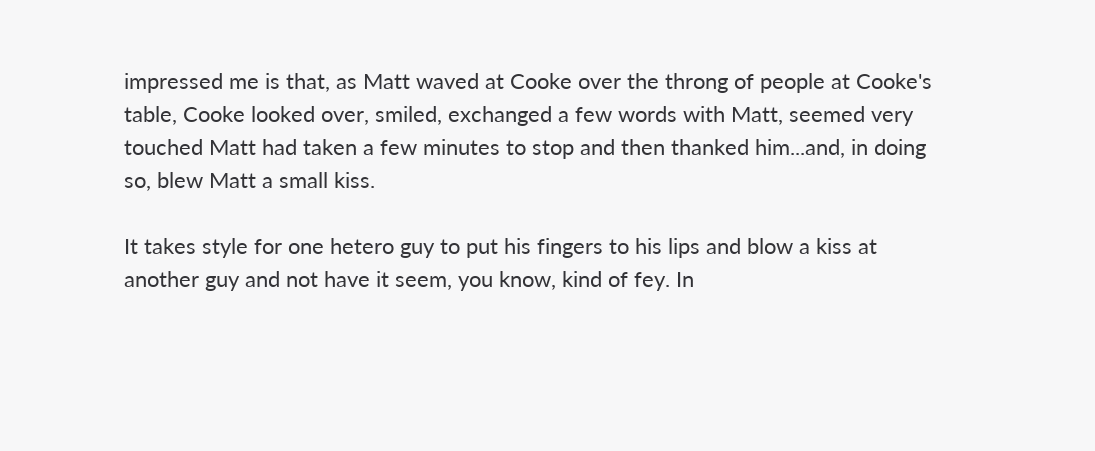impressed me is that, as Matt waved at Cooke over the throng of people at Cooke's table, Cooke looked over, smiled, exchanged a few words with Matt, seemed very touched Matt had taken a few minutes to stop and then thanked him...and, in doing so, blew Matt a small kiss.

It takes style for one hetero guy to put his fingers to his lips and blow a kiss at another guy and not have it seem, you know, kind of fey. In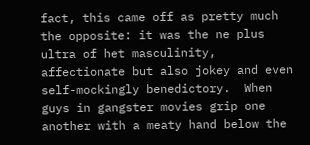fact, this came off as pretty much the opposite: it was the ne plus ultra of het masculinity, affectionate but also jokey and even self-mockingly benedictory.  When guys in gangster movies grip one another with a meaty hand below the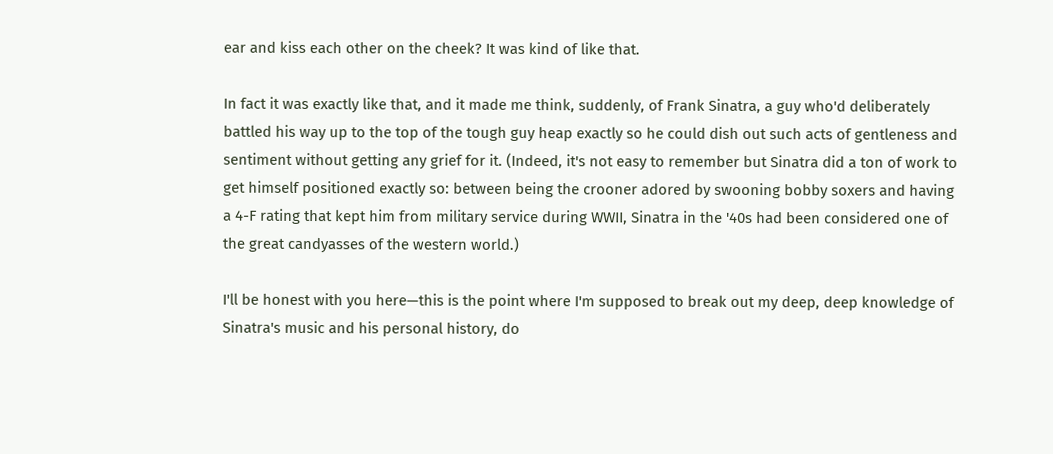ear and kiss each other on the cheek? It was kind of like that.

In fact it was exactly like that, and it made me think, suddenly, of Frank Sinatra, a guy who'd deliberately battled his way up to the top of the tough guy heap exactly so he could dish out such acts of gentleness and sentiment without getting any grief for it. (Indeed, it's not easy to remember but Sinatra did a ton of work to get himself positioned exactly so: between being the crooner adored by swooning bobby soxers and having a 4-F rating that kept him from military service during WWII, Sinatra in the '40s had been considered one of the great candyasses of the western world.)

I'll be honest with you here—this is the point where I'm supposed to break out my deep, deep knowledge of Sinatra's music and his personal history, do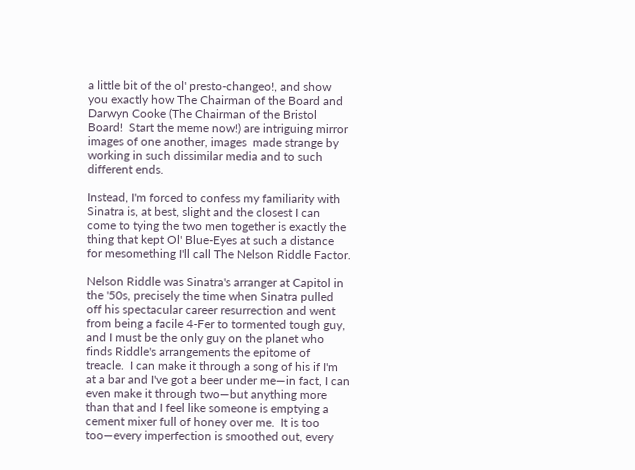a little bit of the ol' presto-changeo!, and show you exactly how The Chairman of the Board and Darwyn Cooke (The Chairman of the Bristol Board!  Start the meme now!) are intriguing mirror images of one another, images  made strange by working in such dissimilar media and to such different ends.

Instead, I'm forced to confess my familiarity with Sinatra is, at best, slight and the closest I can come to tying the two men together is exactly the thing that kept Ol' Blue-Eyes at such a distance for mesomething I'll call The Nelson Riddle Factor.

Nelson Riddle was Sinatra's arranger at Capitol in the '50s, precisely the time when Sinatra pulled off his spectacular career resurrection and went from being a facile 4-Fer to tormented tough guy, and I must be the only guy on the planet who finds Riddle's arrangements the epitome of treacle.  I can make it through a song of his if I'm at a bar and I've got a beer under me—in fact, I can even make it through two—but anything more than that and I feel like someone is emptying a cement mixer full of honey over me.  It is too too—every imperfection is smoothed out, every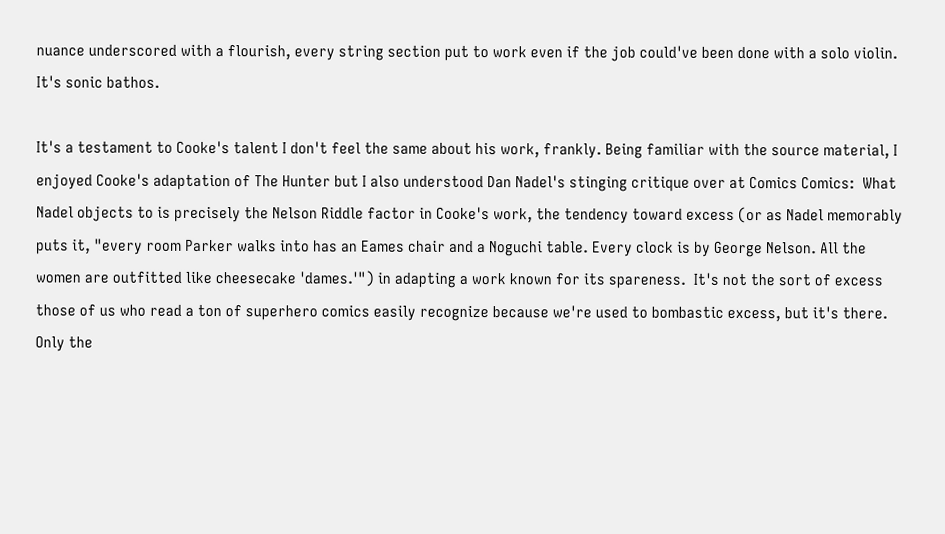nuance underscored with a flourish, every string section put to work even if the job could've been done with a solo violin.  It's sonic bathos.

It's a testament to Cooke's talent I don't feel the same about his work, frankly. Being familiar with the source material, I enjoyed Cooke's adaptation of The Hunter but I also understood Dan Nadel's stinging critique over at Comics Comics:  What Nadel objects to is precisely the Nelson Riddle factor in Cooke's work, the tendency toward excess (or as Nadel memorably puts it, "every room Parker walks into has an Eames chair and a Noguchi table. Every clock is by George Nelson. All the women are outfitted like cheesecake 'dames.'") in adapting a work known for its spareness.  It's not the sort of excess those of us who read a ton of superhero comics easily recognize because we're used to bombastic excess, but it's there. Only the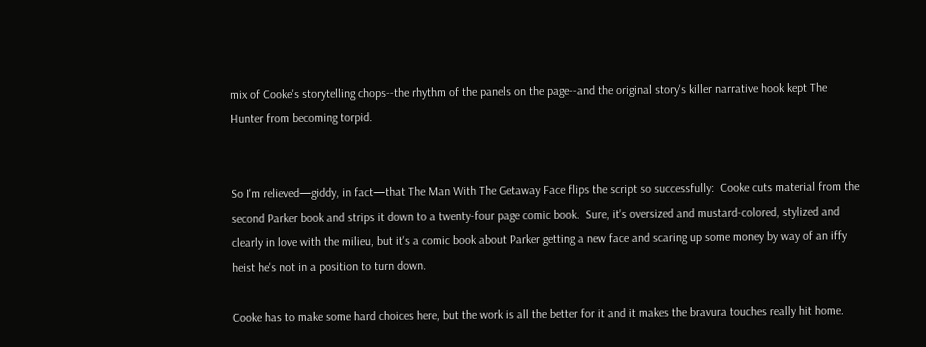mix of Cooke's storytelling chops--the rhythm of the panels on the page--and the original story's killer narrative hook kept The Hunter from becoming torpid.


So I'm relieved—giddy, in fact—that The Man With The Getaway Face flips the script so successfully:  Cooke cuts material from the second Parker book and strips it down to a twenty-four page comic book.  Sure, it's oversized and mustard-colored, stylized and clearly in love with the milieu, but it's a comic book about Parker getting a new face and scaring up some money by way of an iffy heist he's not in a position to turn down.

Cooke has to make some hard choices here, but the work is all the better for it and it makes the bravura touches really hit home.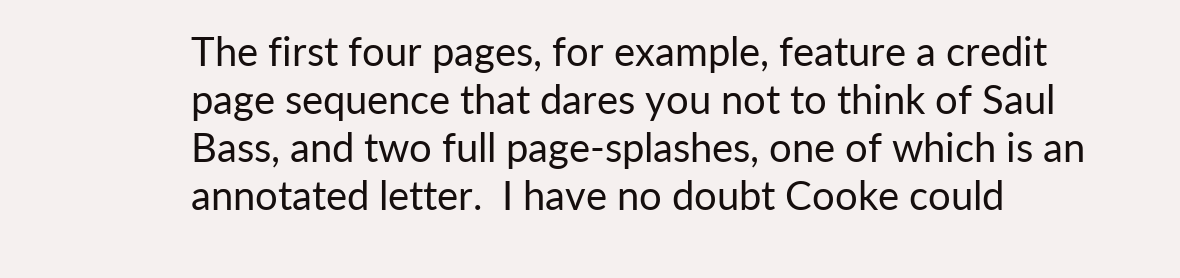The first four pages, for example, feature a credit page sequence that dares you not to think of Saul Bass, and two full page-splashes, one of which is an annotated letter.  I have no doubt Cooke could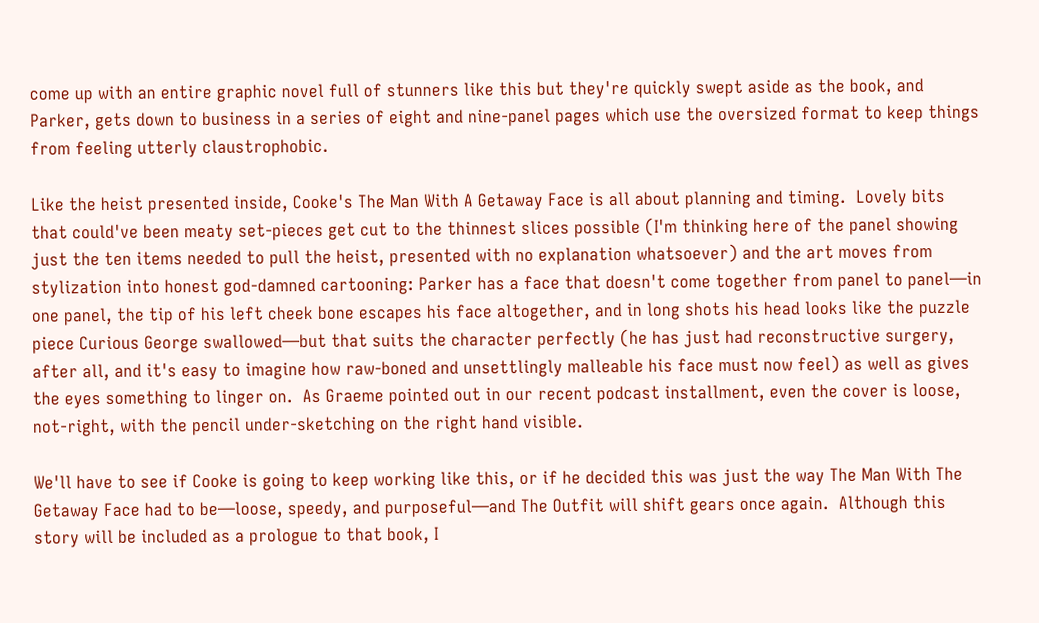come up with an entire graphic novel full of stunners like this but they're quickly swept aside as the book, and Parker, gets down to business in a series of eight and nine-panel pages which use the oversized format to keep things from feeling utterly claustrophobic.

Like the heist presented inside, Cooke's The Man With A Getaway Face is all about planning and timing.  Lovely bits that could've been meaty set-pieces get cut to the thinnest slices possible (I'm thinking here of the panel showing just the ten items needed to pull the heist, presented with no explanation whatsoever) and the art moves from stylization into honest god-damned cartooning: Parker has a face that doesn't come together from panel to panel—in one panel, the tip of his left cheek bone escapes his face altogether, and in long shots his head looks like the puzzle piece Curious George swallowed—but that suits the character perfectly (he has just had reconstructive surgery, after all, and it's easy to imagine how raw-boned and unsettlingly malleable his face must now feel) as well as gives the eyes something to linger on.  As Graeme pointed out in our recent podcast installment, even the cover is loose, not-right, with the pencil under-sketching on the right hand visible.

We'll have to see if Cooke is going to keep working like this, or if he decided this was just the way The Man With The Getaway Face had to be—loose, speedy, and purposeful—and The Outfit will shift gears once again.  Although this story will be included as a prologue to that book, I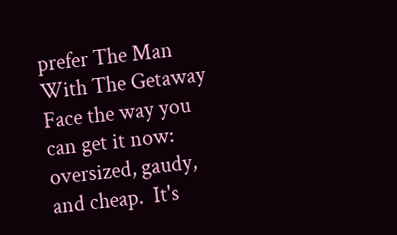prefer The Man With The Getaway Face the way you can get it now: oversized, gaudy, and cheap.  It's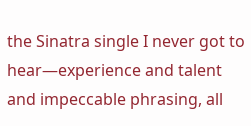the Sinatra single I never got to hear—experience and talent and impeccable phrasing, all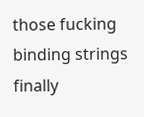those fucking binding strings finally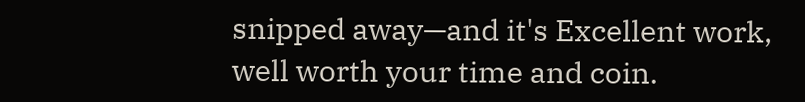snipped away—and it's Excellent work, well worth your time and coin.